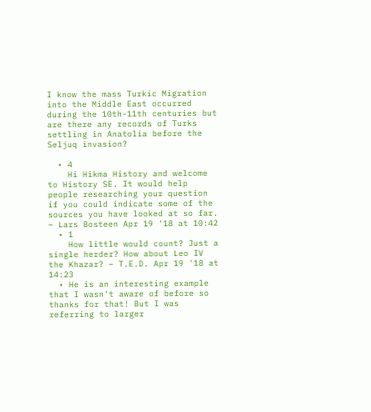I know the mass Turkic Migration into the Middle East occurred during the 10th-11th centuries but are there any records of Turks settling in Anatolia before the Seljuq invasion?

  • 4
    Hi Hikma History and welcome to History SE. It would help people researching your question if you could indicate some of the sources you have looked at so far. – Lars Bosteen Apr 19 '18 at 10:42
  • 1
    How little would count? Just a single herder? How about Leo IV the Khazar? – T.E.D. Apr 19 '18 at 14:23
  • He is an interesting example that I wasn't aware of before so thanks for that! But I was referring to larger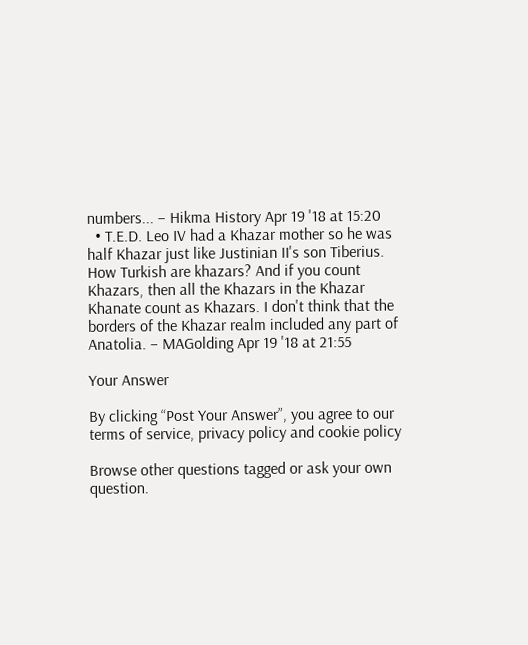numbers... – Hikma History Apr 19 '18 at 15:20
  • T.E.D. Leo IV had a Khazar mother so he was half Khazar just like Justinian II's son Tiberius. How Turkish are khazars? And if you count Khazars, then all the Khazars in the Khazar Khanate count as Khazars. I don't think that the borders of the Khazar realm included any part of Anatolia. – MAGolding Apr 19 '18 at 21:55

Your Answer

By clicking “Post Your Answer”, you agree to our terms of service, privacy policy and cookie policy

Browse other questions tagged or ask your own question.